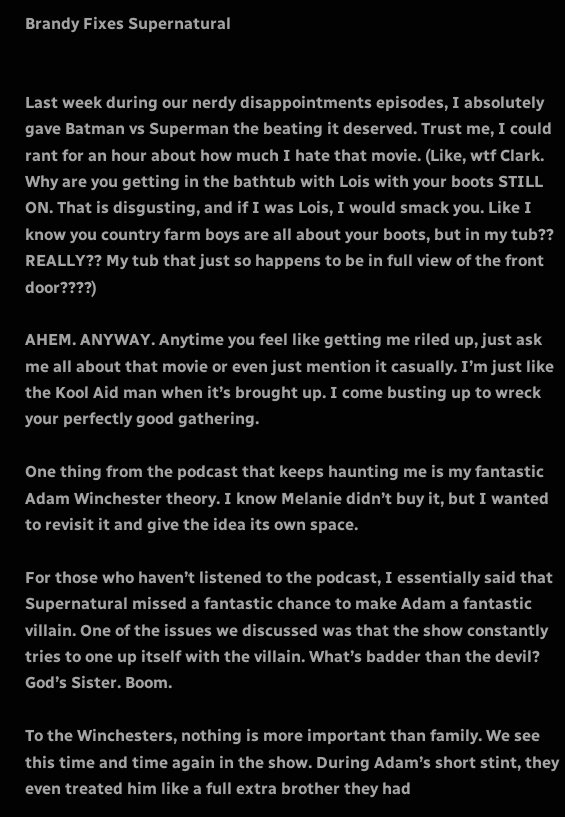Brandy Fixes Supernatural


Last week during our nerdy disappointments episodes, I absolutely gave Batman vs Superman the beating it deserved. Trust me, I could rant for an hour about how much I hate that movie. (Like, wtf Clark. Why are you getting in the bathtub with Lois with your boots STILL ON. That is disgusting, and if I was Lois, I would smack you. Like I know you country farm boys are all about your boots, but in my tub?? REALLY?? My tub that just so happens to be in full view of the front door????)

AHEM. ANYWAY. Anytime you feel like getting me riled up, just ask me all about that movie or even just mention it casually. I’m just like the Kool Aid man when it’s brought up. I come busting up to wreck your perfectly good gathering.

One thing from the podcast that keeps haunting me is my fantastic Adam Winchester theory. I know Melanie didn’t buy it, but I wanted to revisit it and give the idea its own space.

For those who haven’t listened to the podcast, I essentially said that Supernatural missed a fantastic chance to make Adam a fantastic villain. One of the issues we discussed was that the show constantly tries to one up itself with the villain. What’s badder than the devil? God’s Sister. Boom.

To the Winchesters, nothing is more important than family. We see this time and time again in the show. During Adam’s short stint, they even treated him like a full extra brother they had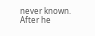never known. After he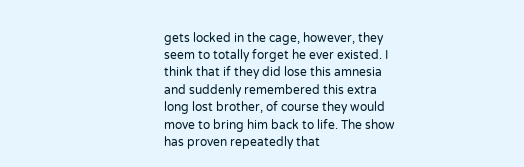gets locked in the cage, however, they seem to totally forget he ever existed. I think that if they did lose this amnesia and suddenly remembered this extra long lost brother, of course they would move to bring him back to life. The show has proven repeatedly that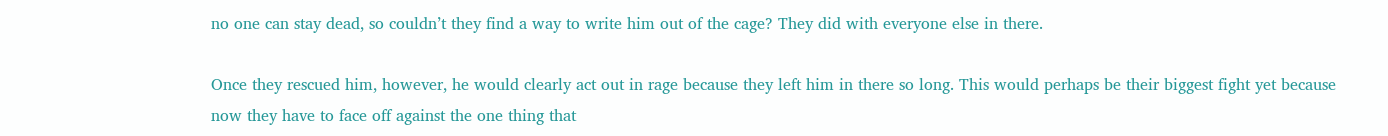no one can stay dead, so couldn’t they find a way to write him out of the cage? They did with everyone else in there.

Once they rescued him, however, he would clearly act out in rage because they left him in there so long. This would perhaps be their biggest fight yet because now they have to face off against the one thing that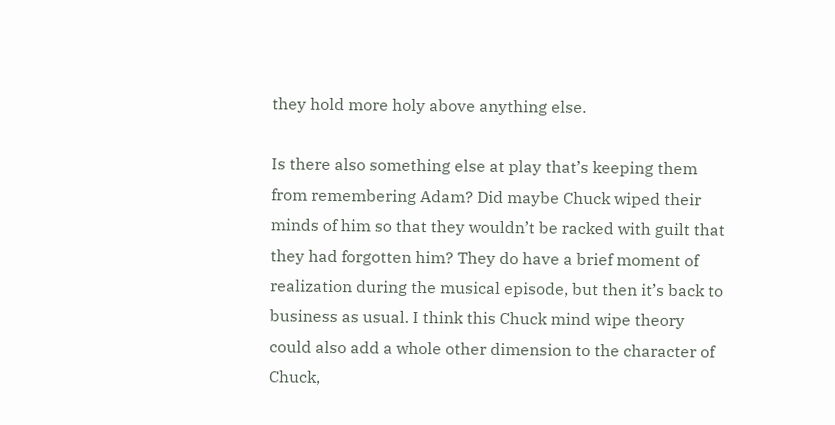they hold more holy above anything else.

Is there also something else at play that’s keeping them from remembering Adam? Did maybe Chuck wiped their minds of him so that they wouldn’t be racked with guilt that they had forgotten him? They do have a brief moment of realization during the musical episode, but then it’s back to business as usual. I think this Chuck mind wipe theory could also add a whole other dimension to the character of Chuck,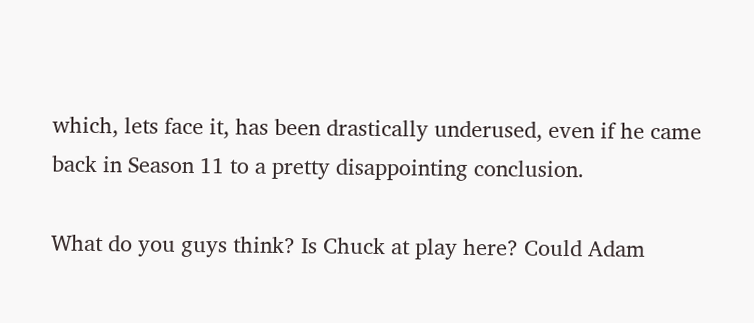which, lets face it, has been drastically underused, even if he came back in Season 11 to a pretty disappointing conclusion.

What do you guys think? Is Chuck at play here? Could Adam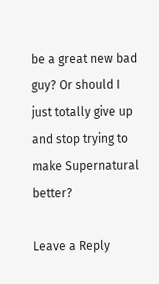be a great new bad guy? Or should I just totally give up and stop trying to make Supernatural better?

Leave a Reply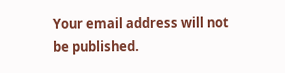Your email address will not be published.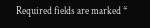Required fields are marked *